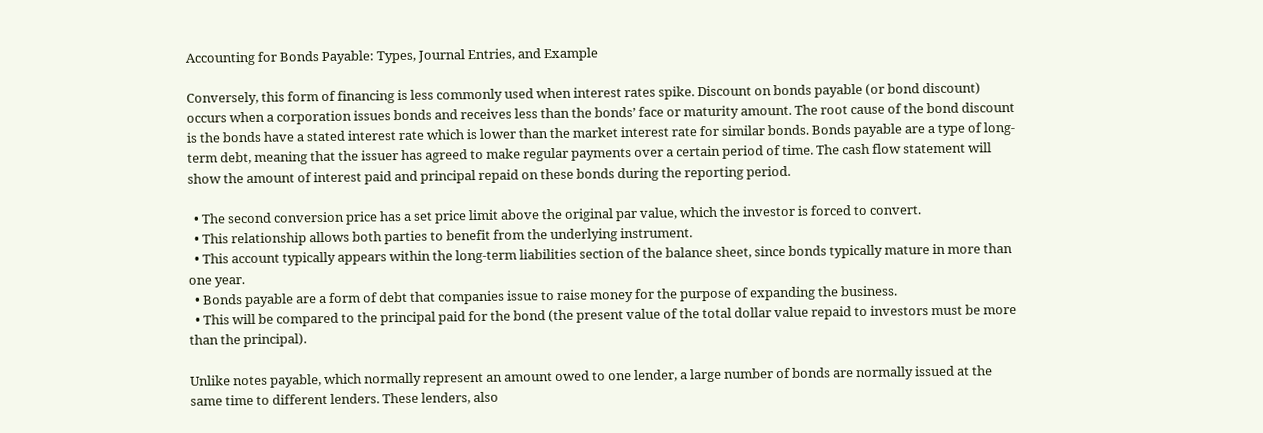Accounting for Bonds Payable: Types, Journal Entries, and Example

Conversely, this form of financing is less commonly used when interest rates spike. Discount on bonds payable (or bond discount) occurs when a corporation issues bonds and receives less than the bonds’ face or maturity amount. The root cause of the bond discount is the bonds have a stated interest rate which is lower than the market interest rate for similar bonds. Bonds payable are a type of long-term debt, meaning that the issuer has agreed to make regular payments over a certain period of time. The cash flow statement will show the amount of interest paid and principal repaid on these bonds during the reporting period.

  • The second conversion price has a set price limit above the original par value, which the investor is forced to convert.
  • This relationship allows both parties to benefit from the underlying instrument.
  • This account typically appears within the long-term liabilities section of the balance sheet, since bonds typically mature in more than one year.
  • Bonds payable are a form of debt that companies issue to raise money for the purpose of expanding the business.
  • This will be compared to the principal paid for the bond (the present value of the total dollar value repaid to investors must be more than the principal).

Unlike notes payable, which normally represent an amount owed to one lender, a large number of bonds are normally issued at the same time to different lenders. These lenders, also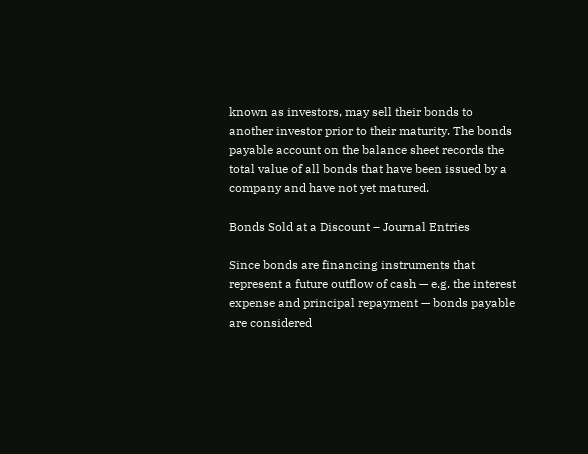known as investors, may sell their bonds to another investor prior to their maturity. The bonds payable account on the balance sheet records the total value of all bonds that have been issued by a company and have not yet matured.

Bonds Sold at a Discount – Journal Entries

Since bonds are financing instruments that represent a future outflow of cash — e.g. the interest expense and principal repayment — bonds payable are considered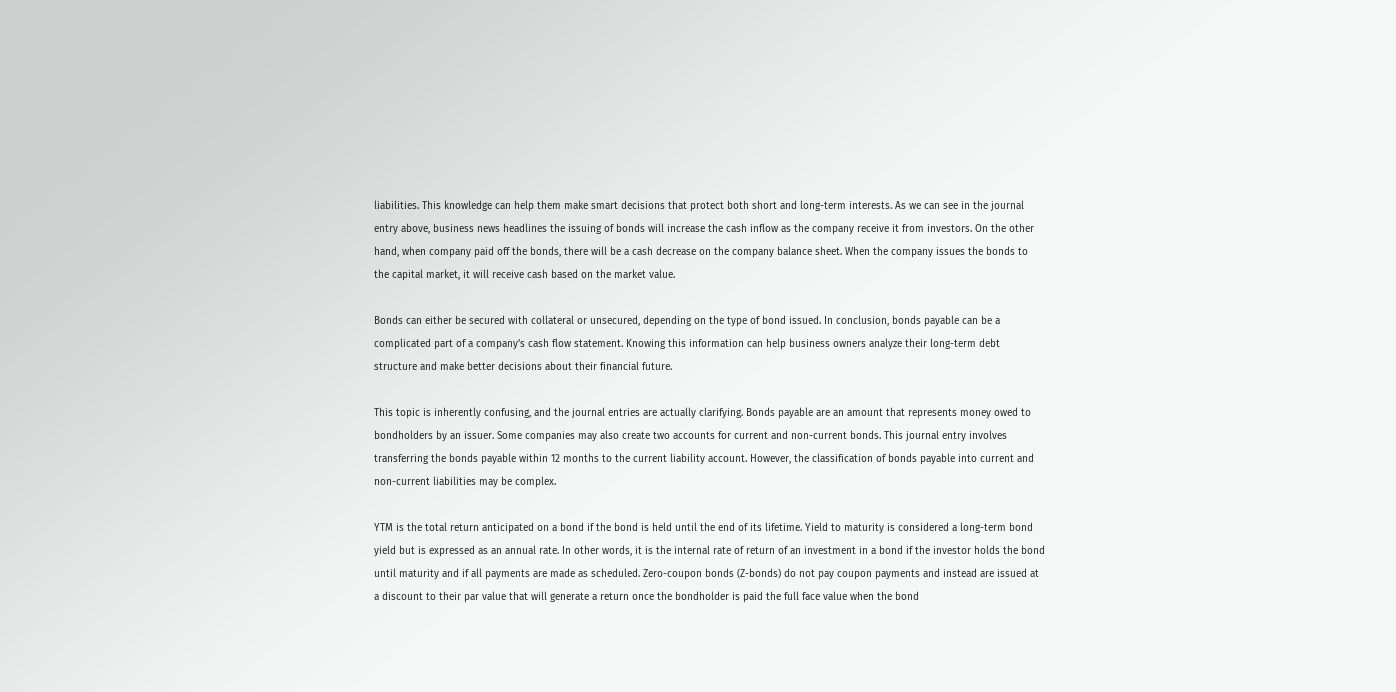liabilities. This knowledge can help them make smart decisions that protect both short and long-term interests. As we can see in the journal entry above, business news headlines the issuing of bonds will increase the cash inflow as the company receive it from investors. On the other hand, when company paid off the bonds, there will be a cash decrease on the company balance sheet. When the company issues the bonds to the capital market, it will receive cash based on the market value.

Bonds can either be secured with collateral or unsecured, depending on the type of bond issued. In conclusion, bonds payable can be a complicated part of a company’s cash flow statement. Knowing this information can help business owners analyze their long-term debt structure and make better decisions about their financial future.

This topic is inherently confusing, and the journal entries are actually clarifying. Bonds payable are an amount that represents money owed to bondholders by an issuer. Some companies may also create two accounts for current and non-current bonds. This journal entry involves transferring the bonds payable within 12 months to the current liability account. However, the classification of bonds payable into current and non-current liabilities may be complex.

YTM is the total return anticipated on a bond if the bond is held until the end of its lifetime. Yield to maturity is considered a long-term bond yield but is expressed as an annual rate. In other words, it is the internal rate of return of an investment in a bond if the investor holds the bond until maturity and if all payments are made as scheduled. Zero-coupon bonds (Z-bonds) do not pay coupon payments and instead are issued at a discount to their par value that will generate a return once the bondholder is paid the full face value when the bond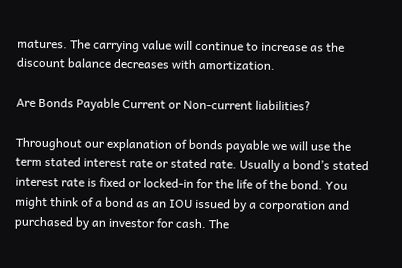matures. The carrying value will continue to increase as the discount balance decreases with amortization.

Are Bonds Payable Current or Non-current liabilities?

Throughout our explanation of bonds payable we will use the term stated interest rate or stated rate. Usually a bond’s stated interest rate is fixed or locked-in for the life of the bond. You might think of a bond as an IOU issued by a corporation and purchased by an investor for cash. The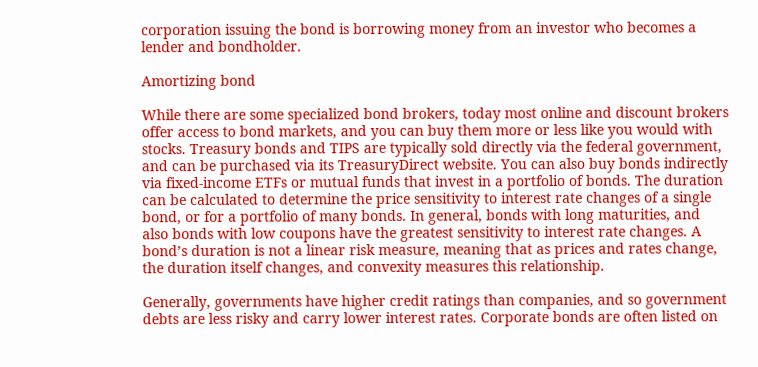corporation issuing the bond is borrowing money from an investor who becomes a lender and bondholder.

Amortizing bond

While there are some specialized bond brokers, today most online and discount brokers offer access to bond markets, and you can buy them more or less like you would with stocks. Treasury bonds and TIPS are typically sold directly via the federal government, and can be purchased via its TreasuryDirect website. You can also buy bonds indirectly via fixed-income ETFs or mutual funds that invest in a portfolio of bonds. The duration can be calculated to determine the price sensitivity to interest rate changes of a single bond, or for a portfolio of many bonds. In general, bonds with long maturities, and also bonds with low coupons have the greatest sensitivity to interest rate changes. A bond’s duration is not a linear risk measure, meaning that as prices and rates change, the duration itself changes, and convexity measures this relationship.

Generally, governments have higher credit ratings than companies, and so government debts are less risky and carry lower interest rates. Corporate bonds are often listed on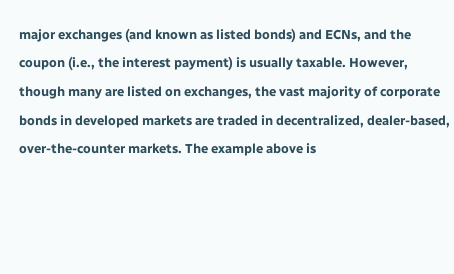major exchanges (and known as listed bonds) and ECNs, and the coupon (i.e., the interest payment) is usually taxable. However, though many are listed on exchanges, the vast majority of corporate bonds in developed markets are traded in decentralized, dealer-based, over-the-counter markets. The example above is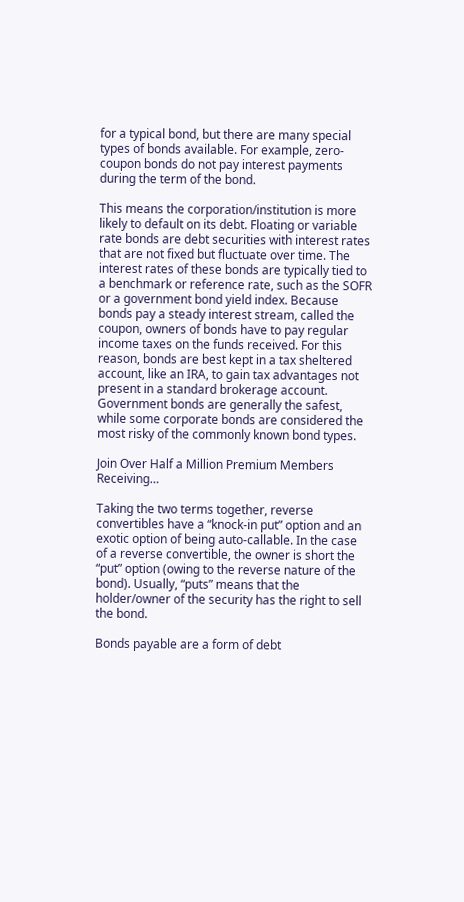for a typical bond, but there are many special types of bonds available. For example, zero-coupon bonds do not pay interest payments during the term of the bond.

This means the corporation/institution is more likely to default on its debt. Floating or variable rate bonds are debt securities with interest rates that are not fixed but fluctuate over time. The interest rates of these bonds are typically tied to a benchmark or reference rate, such as the SOFR or a government bond yield index. Because bonds pay a steady interest stream, called the coupon, owners of bonds have to pay regular income taxes on the funds received. For this reason, bonds are best kept in a tax sheltered account, like an IRA, to gain tax advantages not present in a standard brokerage account. Government bonds are generally the safest, while some corporate bonds are considered the most risky of the commonly known bond types.

Join Over Half a Million Premium Members Receiving…

Taking the two terms together, reverse convertibles have a “knock-in put” option and an exotic option of being auto-callable. In the case of a reverse convertible, the owner is short the “put” option (owing to the reverse nature of the bond). Usually, “puts” means that the holder/owner of the security has the right to sell the bond.

Bonds payable are a form of debt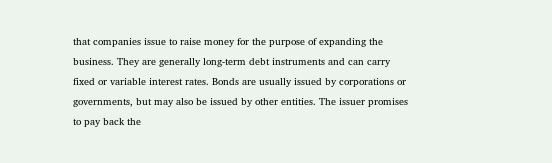that companies issue to raise money for the purpose of expanding the business. They are generally long-term debt instruments and can carry fixed or variable interest rates. Bonds are usually issued by corporations or governments, but may also be issued by other entities. The issuer promises to pay back the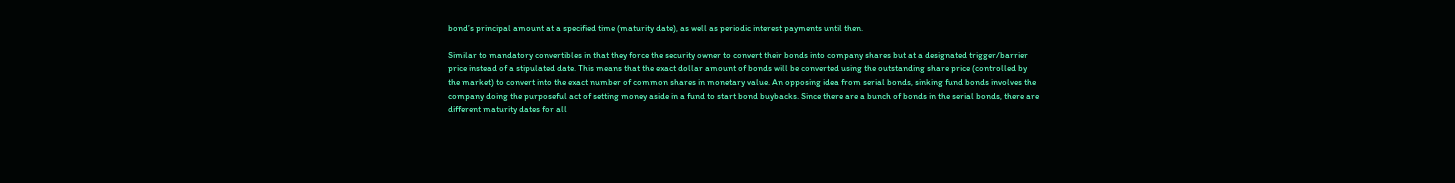bond’s principal amount at a specified time (maturity date), as well as periodic interest payments until then.

Similar to mandatory convertibles in that they force the security owner to convert their bonds into company shares but at a designated trigger/barrier price instead of a stipulated date. This means that the exact dollar amount of bonds will be converted using the outstanding share price (controlled by the market) to convert into the exact number of common shares in monetary value. An opposing idea from serial bonds, sinking fund bonds involves the company doing the purposeful act of setting money aside in a fund to start bond buybacks. Since there are a bunch of bonds in the serial bonds, there are different maturity dates for all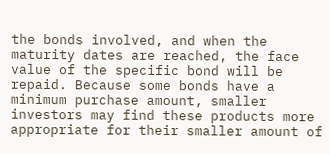the bonds involved, and when the maturity dates are reached, the face value of the specific bond will be repaid. Because some bonds have a minimum purchase amount, smaller investors may find these products more appropriate for their smaller amount of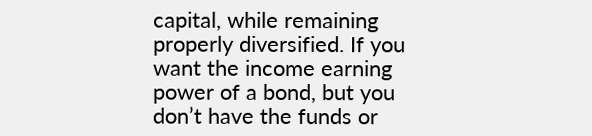capital, while remaining properly diversified. If you want the income earning power of a bond, but you don’t have the funds or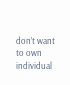don’t want to own individual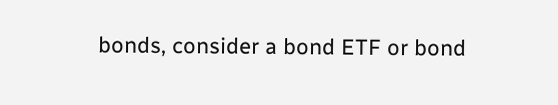bonds, consider a bond ETF or bond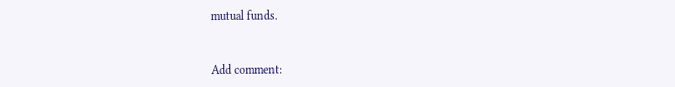mutual funds.


Add comment: